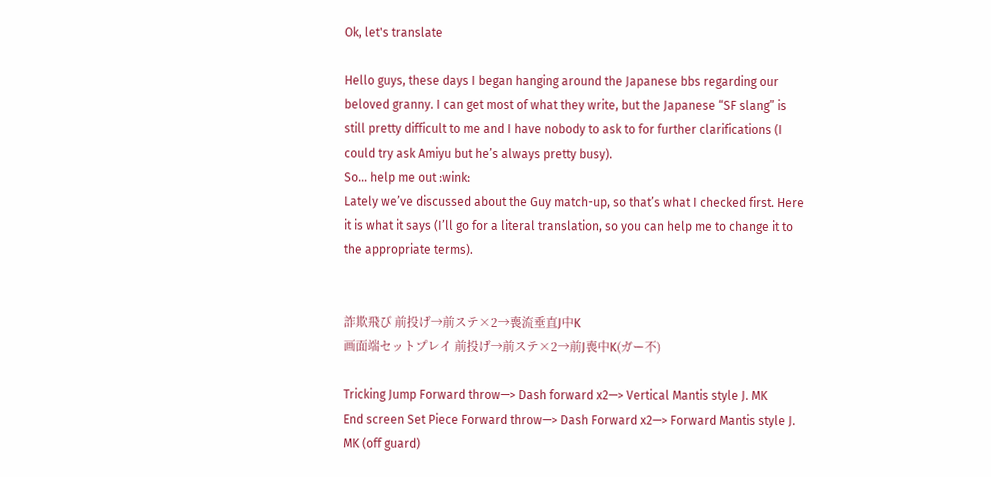Ok, let's translate

Hello guys, these days I began hanging around the Japanese bbs regarding our beloved granny. I can get most of what they write, but the Japanese “SF slang” is still pretty difficult to me and I have nobody to ask to for further clarifications (I could try ask Amiyu but he’s always pretty busy).
So… help me out :wink:
Lately we’ve discussed about the Guy match-up, so that’s what I checked first. Here it is what it says (I’ll go for a literal translation, so you can help me to change it to the appropriate terms).


詐欺飛び 前投げ→前ステ×2→喪流垂直J中K
画面端セットプレイ 前投げ→前ステ×2→前J喪中K(ガー不)

Tricking Jump Forward throw—> Dash forward x2—> Vertical Mantis style J. MK
End screen Set Piece Forward throw—> Dash Forward x2—> Forward Mantis style J. MK (off guard)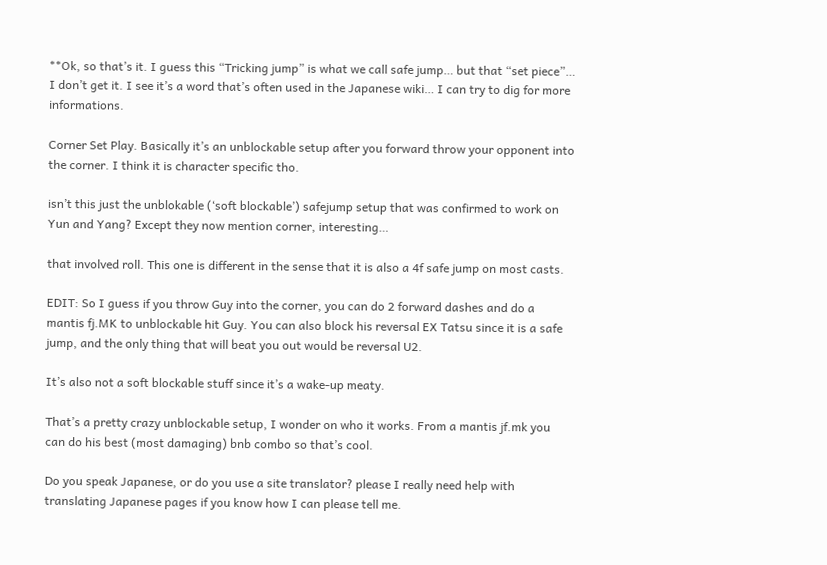**Ok, so that’s it. I guess this “Tricking jump” is what we call safe jump… but that “set piece”… I don’t get it. I see it’s a word that’s often used in the Japanese wiki… I can try to dig for more informations.

Corner Set Play. Basically it’s an unblockable setup after you forward throw your opponent into the corner. I think it is character specific tho.

isn’t this just the unblokable (‘soft blockable’) safejump setup that was confirmed to work on Yun and Yang? Except they now mention corner, interesting…

that involved roll. This one is different in the sense that it is also a 4f safe jump on most casts.

EDIT: So I guess if you throw Guy into the corner, you can do 2 forward dashes and do a mantis fj.MK to unblockable hit Guy. You can also block his reversal EX Tatsu since it is a safe jump, and the only thing that will beat you out would be reversal U2.

It’s also not a soft blockable stuff since it’s a wake-up meaty.

That’s a pretty crazy unblockable setup, I wonder on who it works. From a mantis jf.mk you can do his best (most damaging) bnb combo so that’s cool.

Do you speak Japanese, or do you use a site translator? please I really need help with translating Japanese pages if you know how I can please tell me.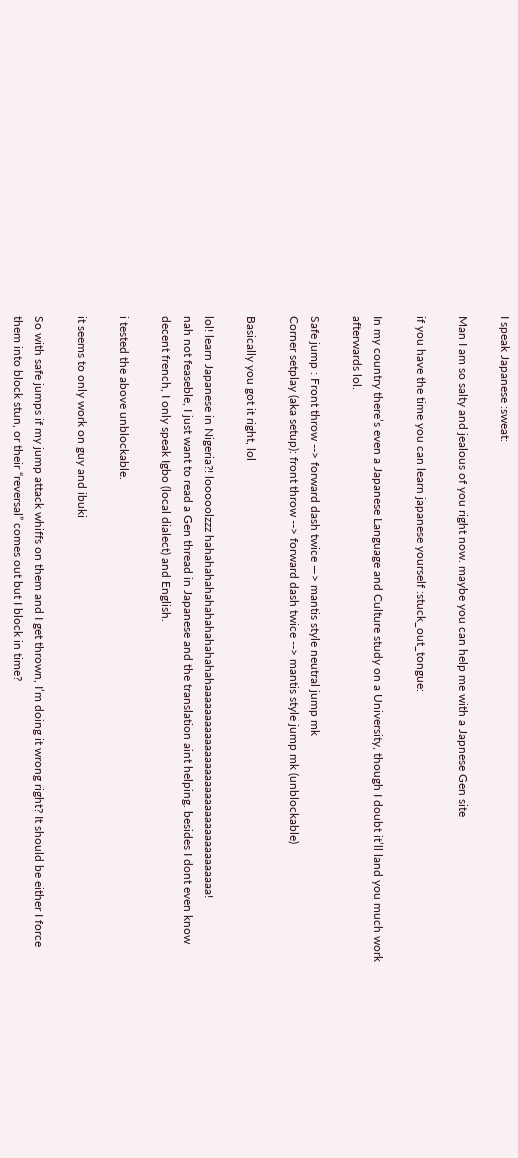I speak Japanese :sweat:

Man I am so salty and jealous of you right now. maybe you can help me with a Japnese Gen site

if you have the time you can learn japanese yourself :stuck_out_tongue:

In my country there’s even a Japanese Language and Culture study on a University, though I doubt it’ll land you much work afterwards lol.

Safe jump : Front throw --> forward dash twice —> mantis style neutral jump mk
Corner setplay (aka setup): front throw --> forward dash twice --> mantis style jump mk (unblockable)

Basically you got it right, lol

lol! learn Japanese in Nigeria?! looooolzzz hahahahahahahahahahahahaaaaaaaaaaaaaaaaaaaaaaaaaaaaaaaaaaa!
nah not feaseble, I just want to read a Gen thread in Japanese and the translation aint helping. besides I dont even know decent french, I only speak Igbo (local dialect) and English.

i tested the above unblockable.

it seems to only work on guy and ibuki

So with safe jumps if my jump attack whiffs on them and I get thrown, I’m doing it wrong right? It should be either I force them into block stun, or their “reversal” comes out but I block in time?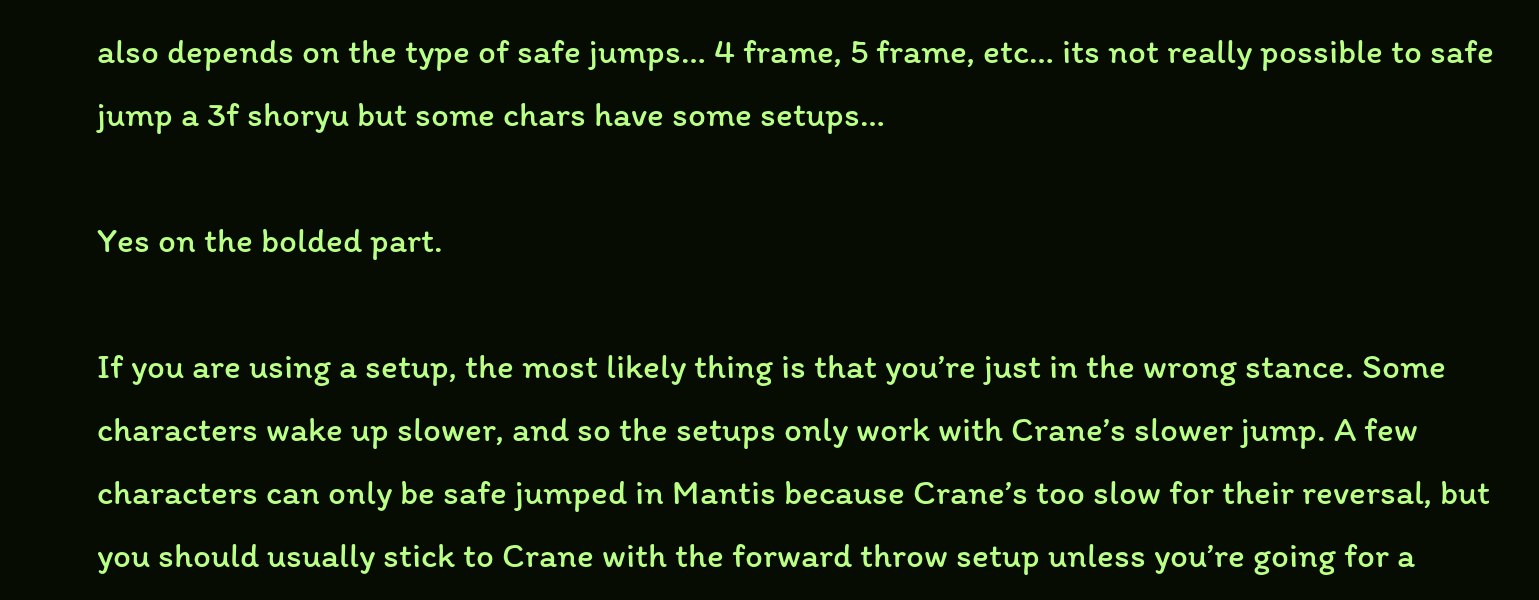also depends on the type of safe jumps… 4 frame, 5 frame, etc… its not really possible to safe jump a 3f shoryu but some chars have some setups…

Yes on the bolded part.

If you are using a setup, the most likely thing is that you’re just in the wrong stance. Some characters wake up slower, and so the setups only work with Crane’s slower jump. A few characters can only be safe jumped in Mantis because Crane’s too slow for their reversal, but you should usually stick to Crane with the forward throw setup unless you’re going for a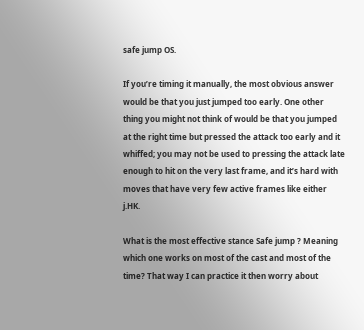safe jump OS.

If you’re timing it manually, the most obvious answer would be that you just jumped too early. One other thing you might not think of would be that you jumped at the right time but pressed the attack too early and it whiffed; you may not be used to pressing the attack late enough to hit on the very last frame, and it’s hard with moves that have very few active frames like either j.HK.

What is the most effective stance Safe jump ? Meaning which one works on most of the cast and most of the time? That way I can practice it then worry about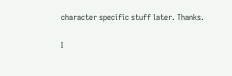character specific stuff later. Thanks.

I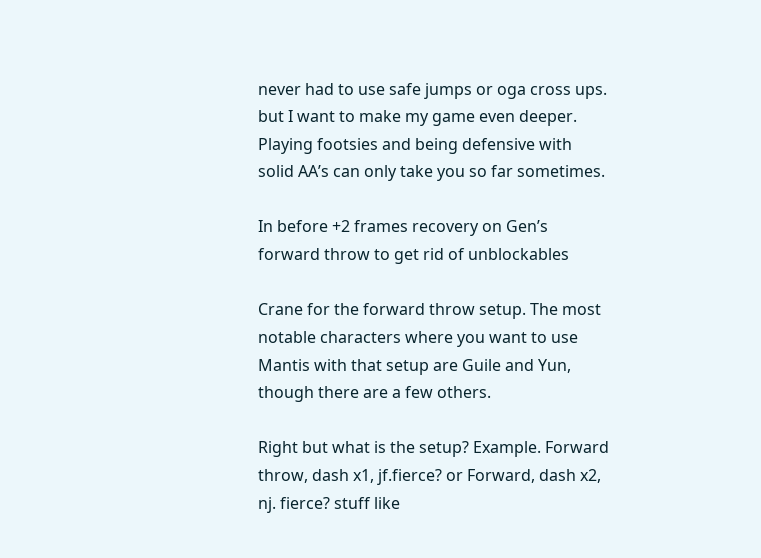never had to use safe jumps or oga cross ups. but I want to make my game even deeper. Playing footsies and being defensive with solid AA’s can only take you so far sometimes.

In before +2 frames recovery on Gen’s forward throw to get rid of unblockables

Crane for the forward throw setup. The most notable characters where you want to use Mantis with that setup are Guile and Yun, though there are a few others.

Right but what is the setup? Example. Forward throw, dash x1, jf.fierce? or Forward, dash x2, nj. fierce? stuff like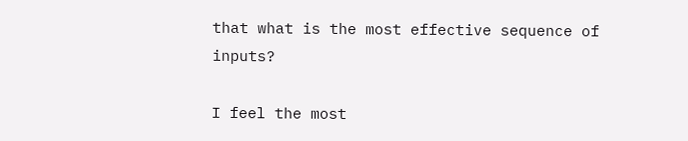that what is the most effective sequence of inputs?

I feel the most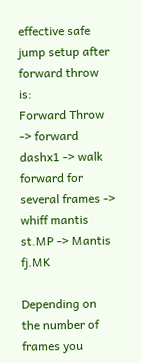effective safe jump setup after forward throw is:
Forward Throw -> forward dashx1 -> walk forward for several frames -> whiff mantis st.MP -> Mantis fj.MK

Depending on the number of frames you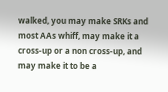walked, you may make SRKs and most AAs whiff, may make it a cross-up or a non cross-up, and may make it to be a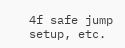4f safe jump setup, etc.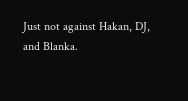Just not against Hakan, DJ, and Blanka.